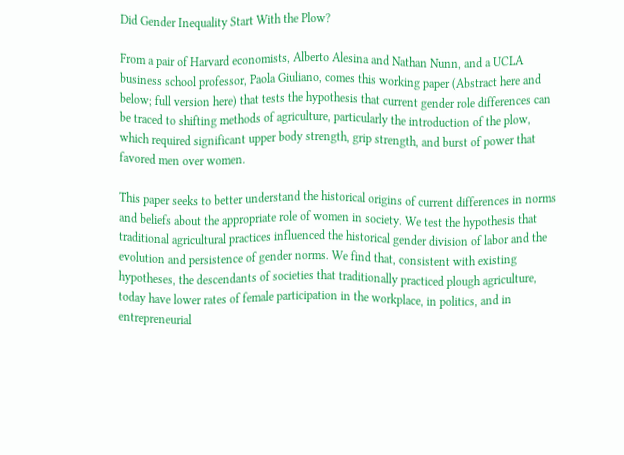Did Gender Inequality Start With the Plow?

From a pair of Harvard economists, Alberto Alesina and Nathan Nunn, and a UCLA business school professor, Paola Giuliano, comes this working paper (Abstract here and below; full version here) that tests the hypothesis that current gender role differences can be traced to shifting methods of agriculture, particularly the introduction of the plow, which required significant upper body strength, grip strength, and burst of power that favored men over women.

This paper seeks to better understand the historical origins of current differences in norms and beliefs about the appropriate role of women in society. We test the hypothesis that traditional agricultural practices influenced the historical gender division of labor and the evolution and persistence of gender norms. We find that, consistent with existing hypotheses, the descendants of societies that traditionally practiced plough agriculture, today have lower rates of female participation in the workplace, in politics, and in entrepreneurial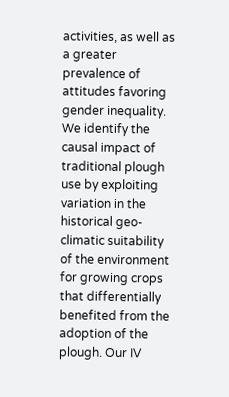activities, as well as a greater prevalence of attitudes favoring gender inequality. We identify the causal impact of traditional plough use by exploiting variation in the historical geo-climatic suitability of the environment for growing crops that differentially benefited from the adoption of the plough. Our IV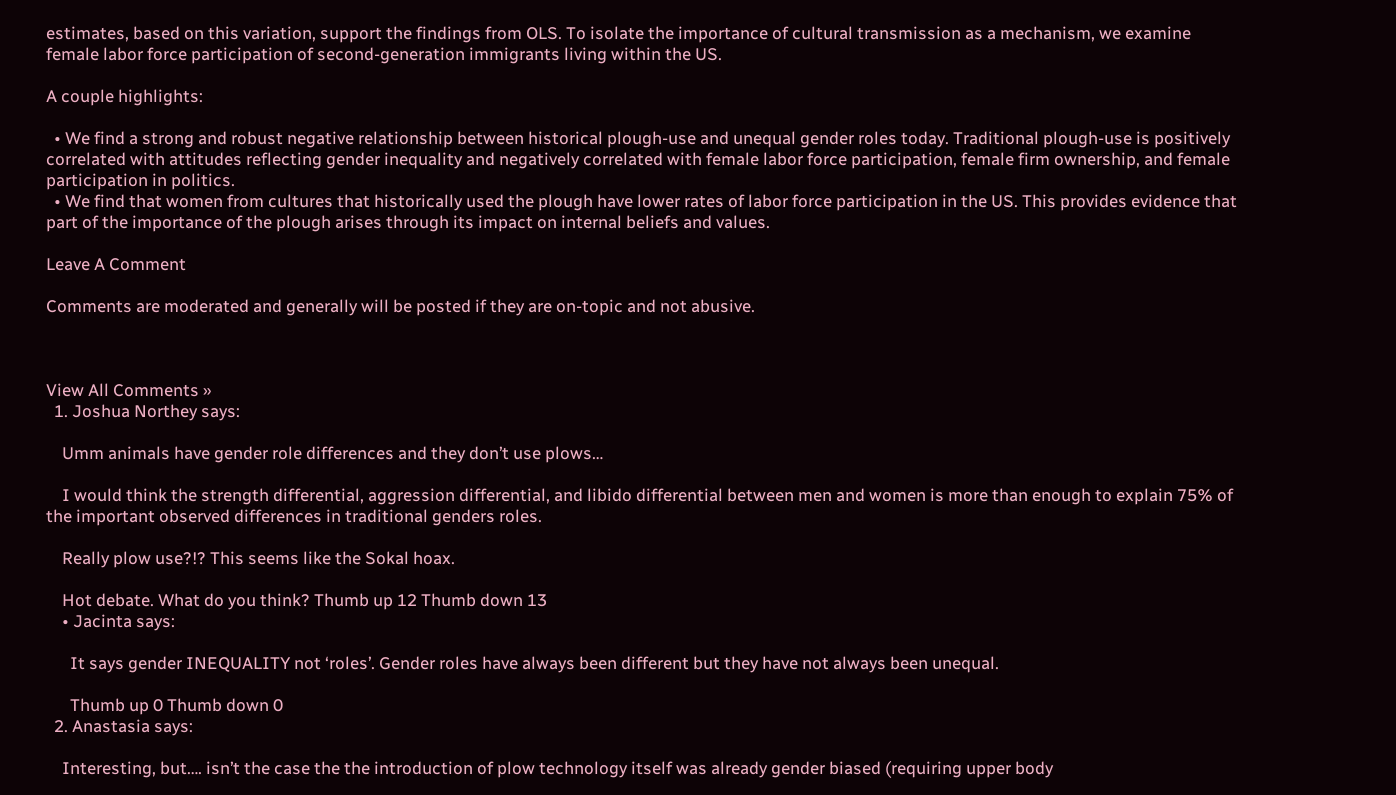estimates, based on this variation, support the findings from OLS. To isolate the importance of cultural transmission as a mechanism, we examine female labor force participation of second-generation immigrants living within the US.

A couple highlights:

  • We find a strong and robust negative relationship between historical plough-use and unequal gender roles today. Traditional plough-use is positively correlated with attitudes reflecting gender inequality and negatively correlated with female labor force participation, female firm ownership, and female participation in politics.
  • We find that women from cultures that historically used the plough have lower rates of labor force participation in the US. This provides evidence that part of the importance of the plough arises through its impact on internal beliefs and values.

Leave A Comment

Comments are moderated and generally will be posted if they are on-topic and not abusive.



View All Comments »
  1. Joshua Northey says:

    Umm animals have gender role differences and they don’t use plows…

    I would think the strength differential, aggression differential, and libido differential between men and women is more than enough to explain 75% of the important observed differences in traditional genders roles.

    Really plow use?!? This seems like the Sokal hoax.

    Hot debate. What do you think? Thumb up 12 Thumb down 13
    • Jacinta says:

      It says gender INEQUALITY not ‘roles’. Gender roles have always been different but they have not always been unequal.

      Thumb up 0 Thumb down 0
  2. Anastasia says:

    Interesting, but…. isn’t the case the the introduction of plow technology itself was already gender biased (requiring upper body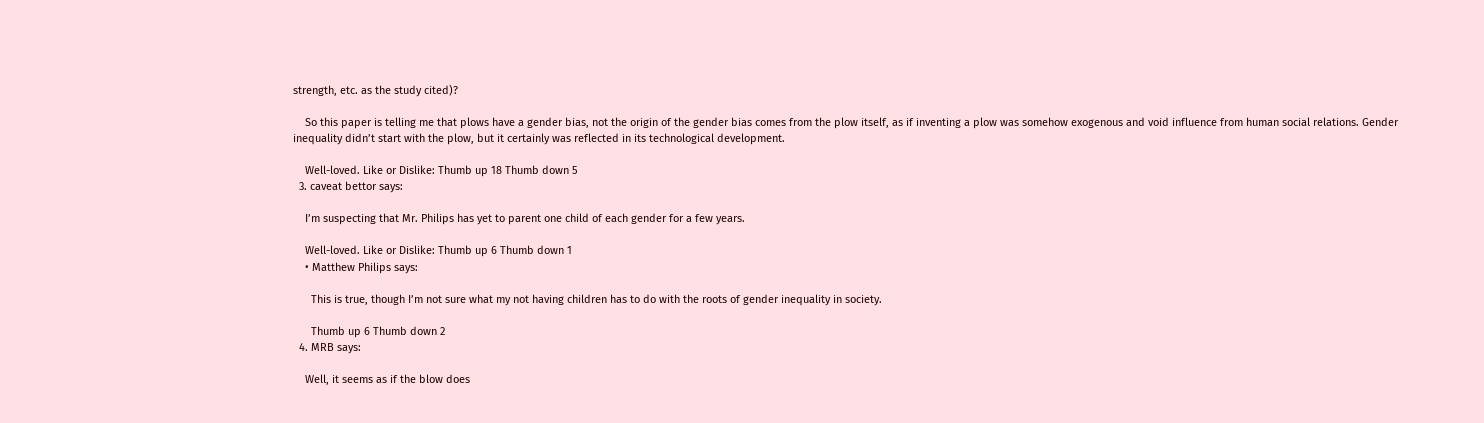strength, etc. as the study cited)?

    So this paper is telling me that plows have a gender bias, not the origin of the gender bias comes from the plow itself, as if inventing a plow was somehow exogenous and void influence from human social relations. Gender inequality didn’t start with the plow, but it certainly was reflected in its technological development.

    Well-loved. Like or Dislike: Thumb up 18 Thumb down 5
  3. caveat bettor says:

    I’m suspecting that Mr. Philips has yet to parent one child of each gender for a few years.

    Well-loved. Like or Dislike: Thumb up 6 Thumb down 1
    • Matthew Philips says:

      This is true, though I’m not sure what my not having children has to do with the roots of gender inequality in society.

      Thumb up 6 Thumb down 2
  4. MRB says:

    Well, it seems as if the blow does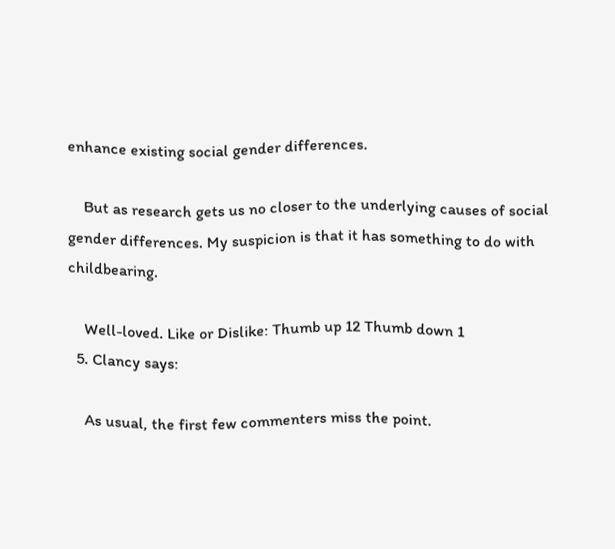enhance existing social gender differences.

    But as research gets us no closer to the underlying causes of social gender differences. My suspicion is that it has something to do with childbearing.

    Well-loved. Like or Dislike: Thumb up 12 Thumb down 1
  5. Clancy says:

    As usual, the first few commenters miss the point.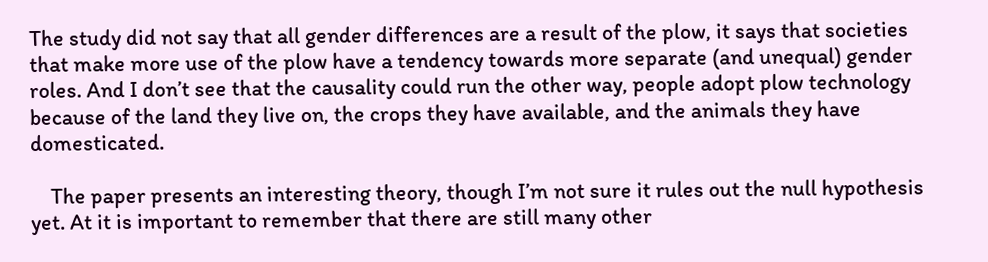The study did not say that all gender differences are a result of the plow, it says that societies that make more use of the plow have a tendency towards more separate (and unequal) gender roles. And I don’t see that the causality could run the other way, people adopt plow technology because of the land they live on, the crops they have available, and the animals they have domesticated.

    The paper presents an interesting theory, though I’m not sure it rules out the null hypothesis yet. At it is important to remember that there are still many other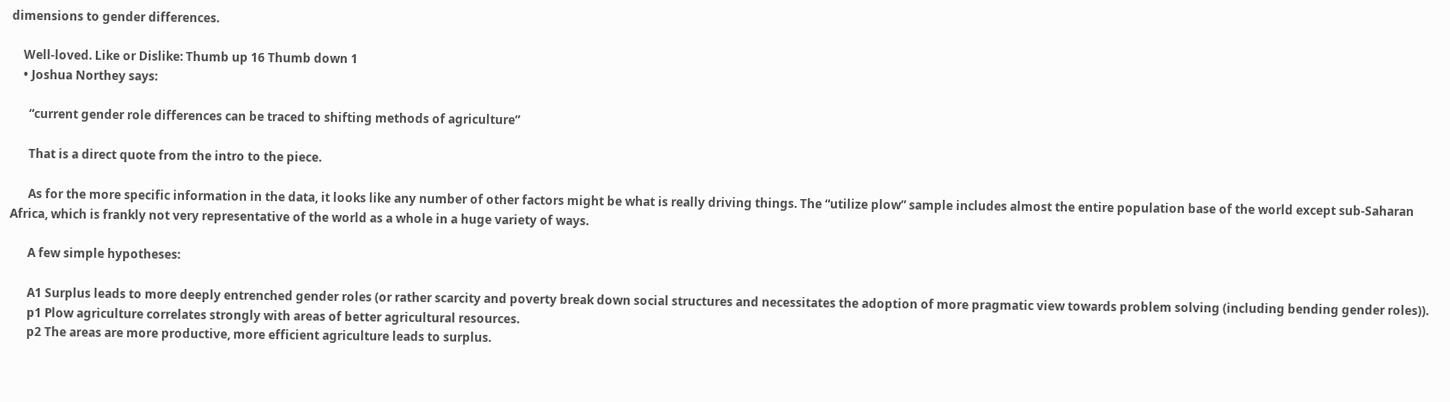dimensions to gender differences.

    Well-loved. Like or Dislike: Thumb up 16 Thumb down 1
    • Joshua Northey says:

      “current gender role differences can be traced to shifting methods of agriculture”

      That is a direct quote from the intro to the piece.

      As for the more specific information in the data, it looks like any number of other factors might be what is really driving things. The “utilize plow” sample includes almost the entire population base of the world except sub-Saharan Africa, which is frankly not very representative of the world as a whole in a huge variety of ways.

      A few simple hypotheses:

      A1 Surplus leads to more deeply entrenched gender roles (or rather scarcity and poverty break down social structures and necessitates the adoption of more pragmatic view towards problem solving (including bending gender roles)).
      p1 Plow agriculture correlates strongly with areas of better agricultural resources.
      p2 The areas are more productive, more efficient agriculture leads to surplus.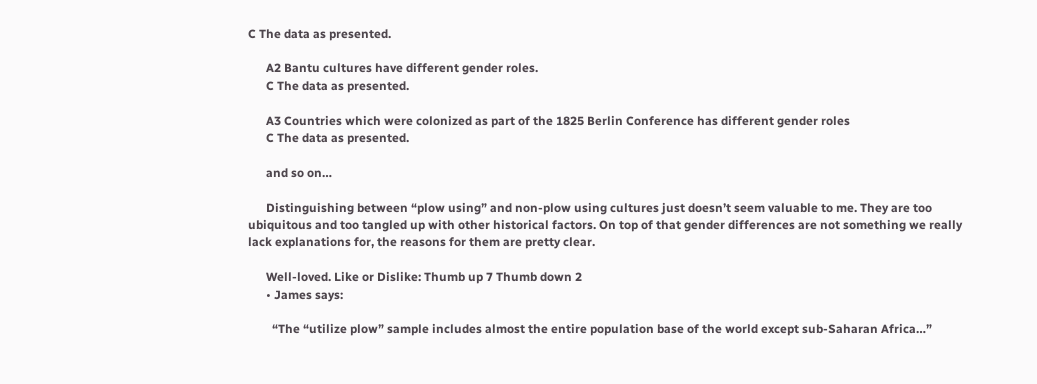C The data as presented.

      A2 Bantu cultures have different gender roles.
      C The data as presented.

      A3 Countries which were colonized as part of the 1825 Berlin Conference has different gender roles
      C The data as presented.

      and so on…

      Distinguishing between “plow using” and non-plow using cultures just doesn’t seem valuable to me. They are too ubiquitous and too tangled up with other historical factors. On top of that gender differences are not something we really lack explanations for, the reasons for them are pretty clear.

      Well-loved. Like or Dislike: Thumb up 7 Thumb down 2
      • James says:

        “The “utilize plow” sample includes almost the entire population base of the world except sub-Saharan Africa…”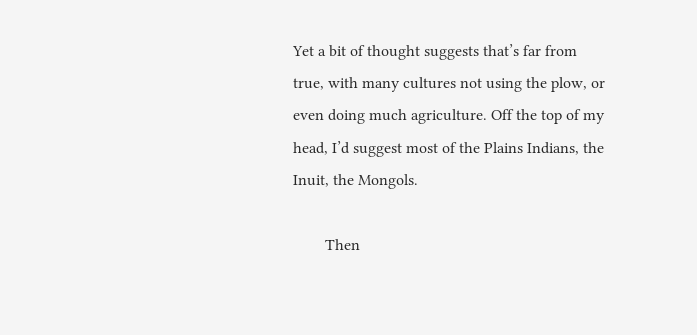Yet a bit of thought suggests that’s far from true, with many cultures not using the plow, or even doing much agriculture. Off the top of my head, I’d suggest most of the Plains Indians, the Inuit, the Mongols.

        Then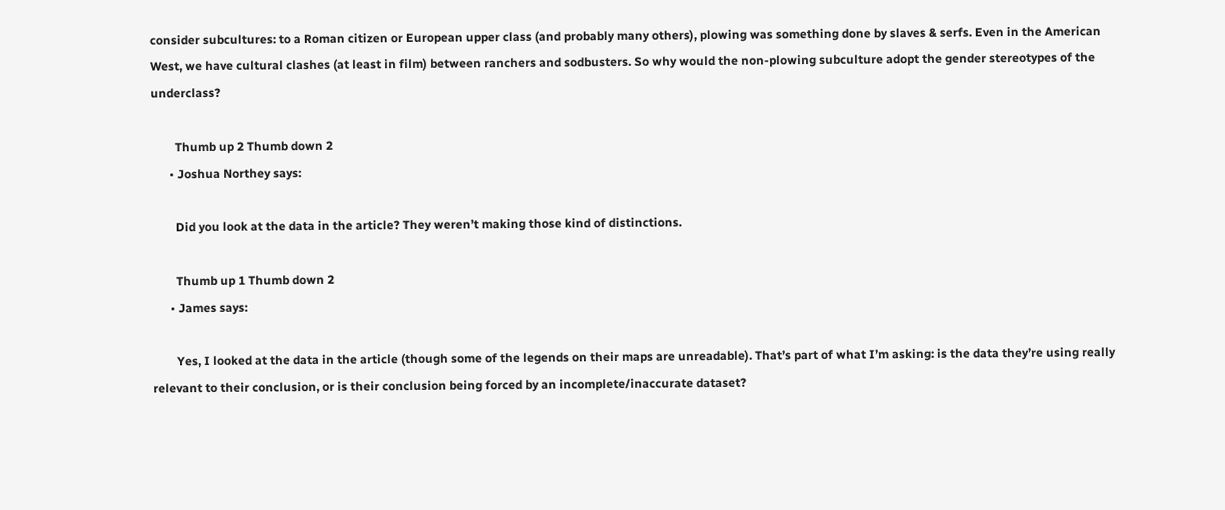consider subcultures: to a Roman citizen or European upper class (and probably many others), plowing was something done by slaves & serfs. Even in the American West, we have cultural clashes (at least in film) between ranchers and sodbusters. So why would the non-plowing subculture adopt the gender stereotypes of the underclass?

        Thumb up 2 Thumb down 2
      • Joshua Northey says:

        Did you look at the data in the article? They weren’t making those kind of distinctions.

        Thumb up 1 Thumb down 2
      • James says:

        Yes, I looked at the data in the article (though some of the legends on their maps are unreadable). That’s part of what I’m asking: is the data they’re using really relevant to their conclusion, or is their conclusion being forced by an incomplete/inaccurate dataset?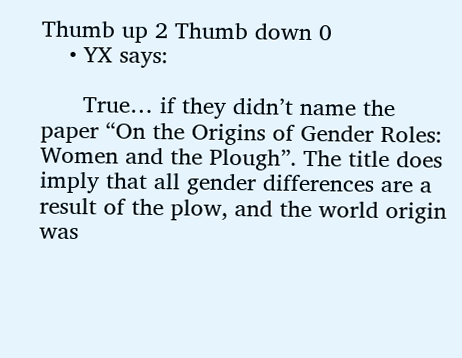Thumb up 2 Thumb down 0
    • YX says:

      True… if they didn’t name the paper “On the Origins of Gender Roles: Women and the Plough”. The title does imply that all gender differences are a result of the plow, and the world origin was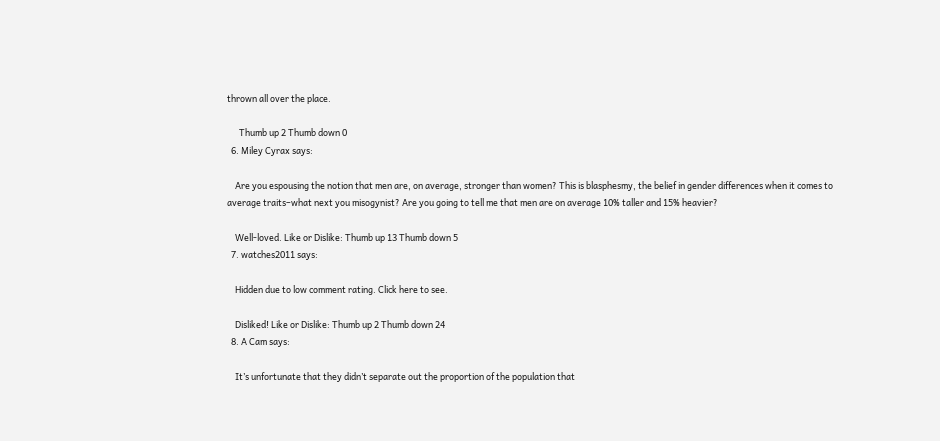thrown all over the place.

      Thumb up 2 Thumb down 0
  6. Miley Cyrax says:

    Are you espousing the notion that men are, on average, stronger than women? This is blasphesmy, the belief in gender differences when it comes to average traits–what next you misogynist? Are you going to tell me that men are on average 10% taller and 15% heavier?

    Well-loved. Like or Dislike: Thumb up 13 Thumb down 5
  7. watches2011 says:

    Hidden due to low comment rating. Click here to see.

    Disliked! Like or Dislike: Thumb up 2 Thumb down 24
  8. A Cam says:

    It’s unfortunate that they didn’t separate out the proportion of the population that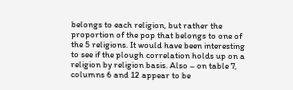belongs to each religion, but rather the proportion of the pop that belongs to one of the 5 religions. It would have been interesting to see if the plough correlation holds up on a religion by religion basis. Also – on table 7, columns 6 and 12 appear to be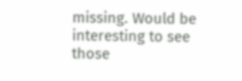missing. Would be interesting to see those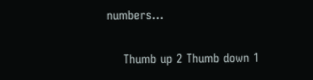numbers…

    Thumb up 2 Thumb down 1